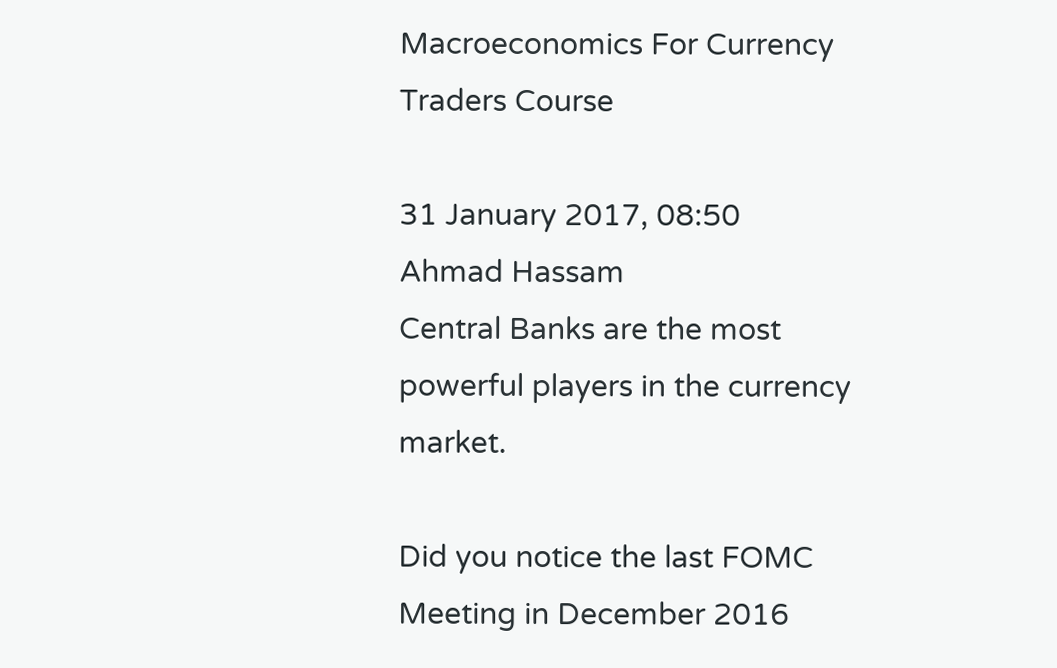Macroeconomics For Currency Traders Course

31 January 2017, 08:50
Ahmad Hassam
Central Banks are the most powerful players in the currency market.

Did you notice the last FOMC Meeting in December 2016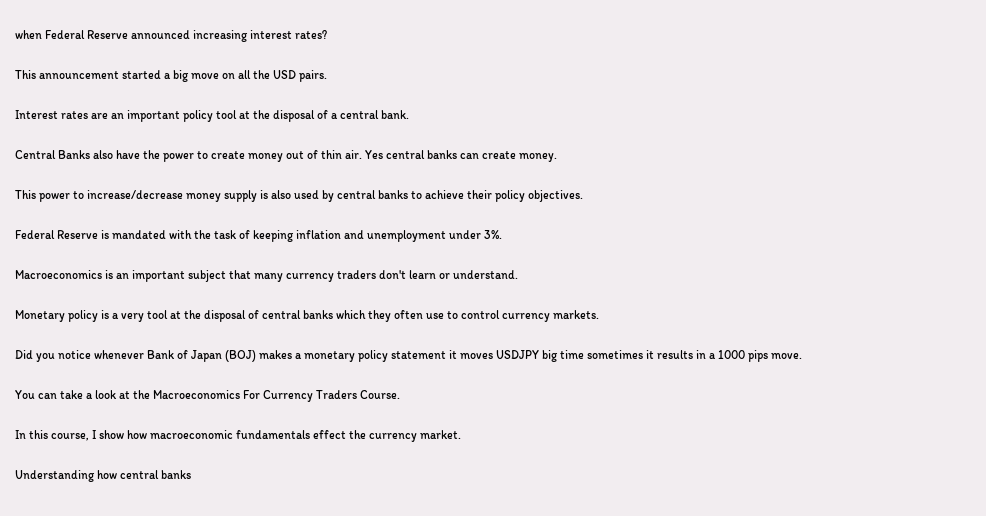when Federal Reserve announced increasing interest rates?

This announcement started a big move on all the USD pairs.

Interest rates are an important policy tool at the disposal of a central bank.

Central Banks also have the power to create money out of thin air. Yes central banks can create money.

This power to increase/decrease money supply is also used by central banks to achieve their policy objectives.

Federal Reserve is mandated with the task of keeping inflation and unemployment under 3%.

Macroeconomics is an important subject that many currency traders don't learn or understand.

Monetary policy is a very tool at the disposal of central banks which they often use to control currency markets.

Did you notice whenever Bank of Japan (BOJ) makes a monetary policy statement it moves USDJPY big time sometimes it results in a 1000 pips move.

You can take a look at the Macroeconomics For Currency Traders Course.

In this course, I show how macroeconomic fundamentals effect the currency market.

Understanding how central banks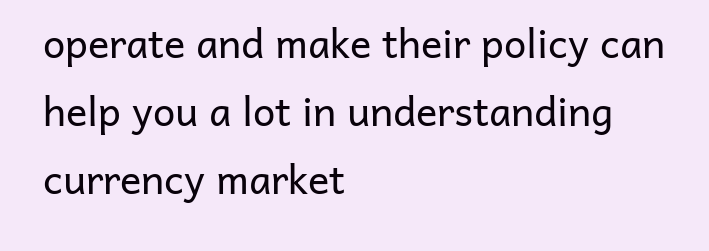operate and make their policy can help you a lot in understanding currency market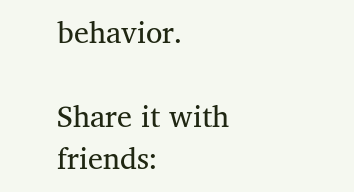behavior.

Share it with friends: